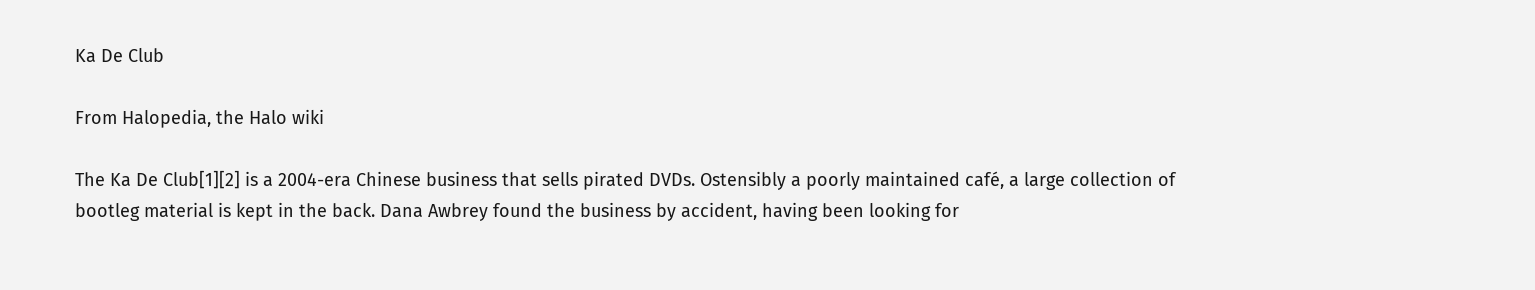Ka De Club

From Halopedia, the Halo wiki

The Ka De Club[1][2] is a 2004-era Chinese business that sells pirated DVDs. Ostensibly a poorly maintained café, a large collection of bootleg material is kept in the back. Dana Awbrey found the business by accident, having been looking for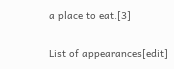a place to eat.[3]

List of appearances[edit]